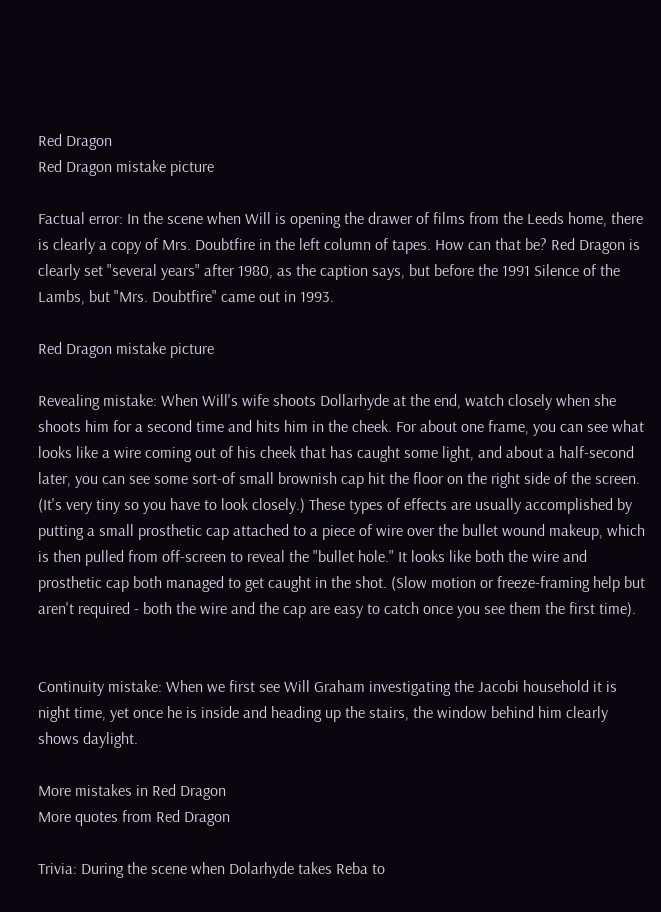Red Dragon
Red Dragon mistake picture

Factual error: In the scene when Will is opening the drawer of films from the Leeds home, there is clearly a copy of Mrs. Doubtfire in the left column of tapes. How can that be? Red Dragon is clearly set "several years" after 1980, as the caption says, but before the 1991 Silence of the Lambs, but "Mrs. Doubtfire" came out in 1993.

Red Dragon mistake picture

Revealing mistake: When Will's wife shoots Dollarhyde at the end, watch closely when she shoots him for a second time and hits him in the cheek. For about one frame, you can see what looks like a wire coming out of his cheek that has caught some light, and about a half-second later, you can see some sort-of small brownish cap hit the floor on the right side of the screen. (It's very tiny so you have to look closely.) These types of effects are usually accomplished by putting a small prosthetic cap attached to a piece of wire over the bullet wound makeup, which is then pulled from off-screen to reveal the "bullet hole." It looks like both the wire and prosthetic cap both managed to get caught in the shot. (Slow motion or freeze-framing help but aren't required - both the wire and the cap are easy to catch once you see them the first time).


Continuity mistake: When we first see Will Graham investigating the Jacobi household it is night time, yet once he is inside and heading up the stairs, the window behind him clearly shows daylight.

More mistakes in Red Dragon
More quotes from Red Dragon

Trivia: During the scene when Dolarhyde takes Reba to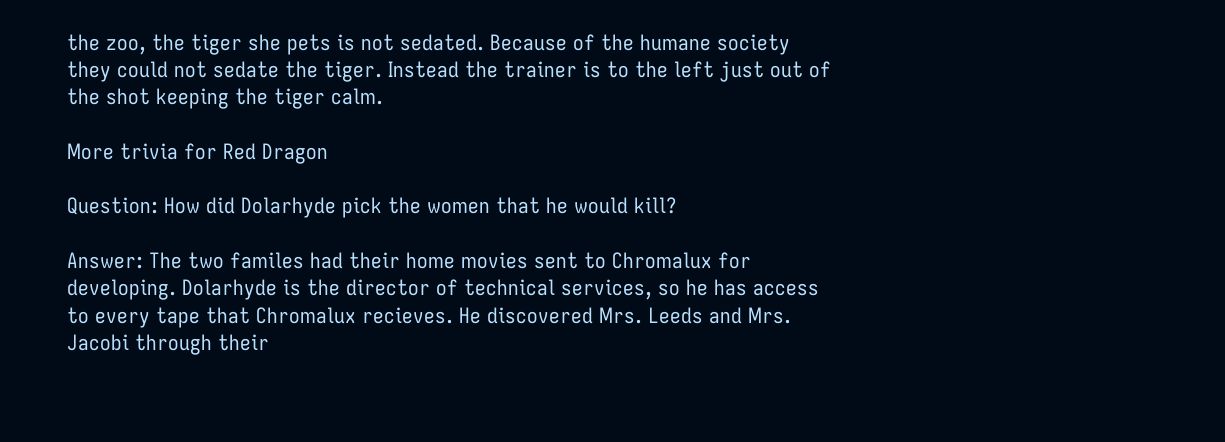the zoo, the tiger she pets is not sedated. Because of the humane society they could not sedate the tiger. Instead the trainer is to the left just out of the shot keeping the tiger calm.

More trivia for Red Dragon

Question: How did Dolarhyde pick the women that he would kill?

Answer: The two familes had their home movies sent to Chromalux for developing. Dolarhyde is the director of technical services, so he has access to every tape that Chromalux recieves. He discovered Mrs. Leeds and Mrs. Jacobi through their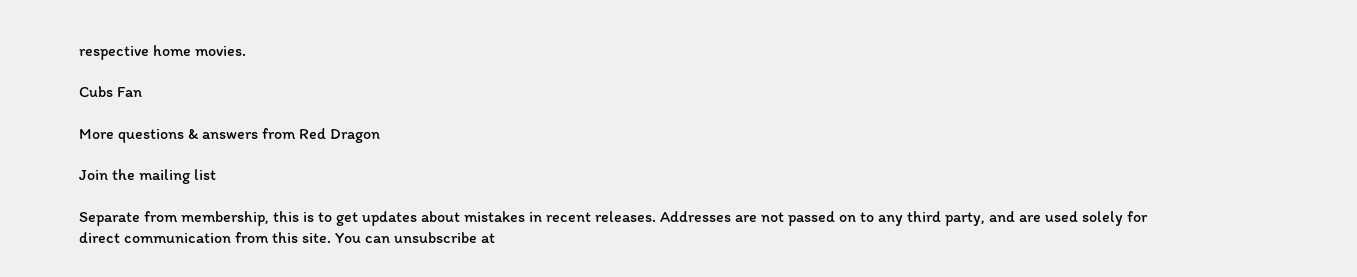respective home movies.

Cubs Fan

More questions & answers from Red Dragon

Join the mailing list

Separate from membership, this is to get updates about mistakes in recent releases. Addresses are not passed on to any third party, and are used solely for direct communication from this site. You can unsubscribe at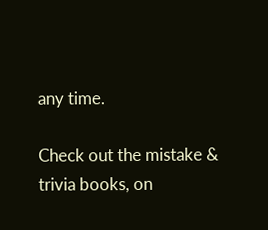any time.

Check out the mistake & trivia books, on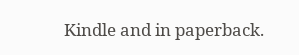Kindle and in paperback.